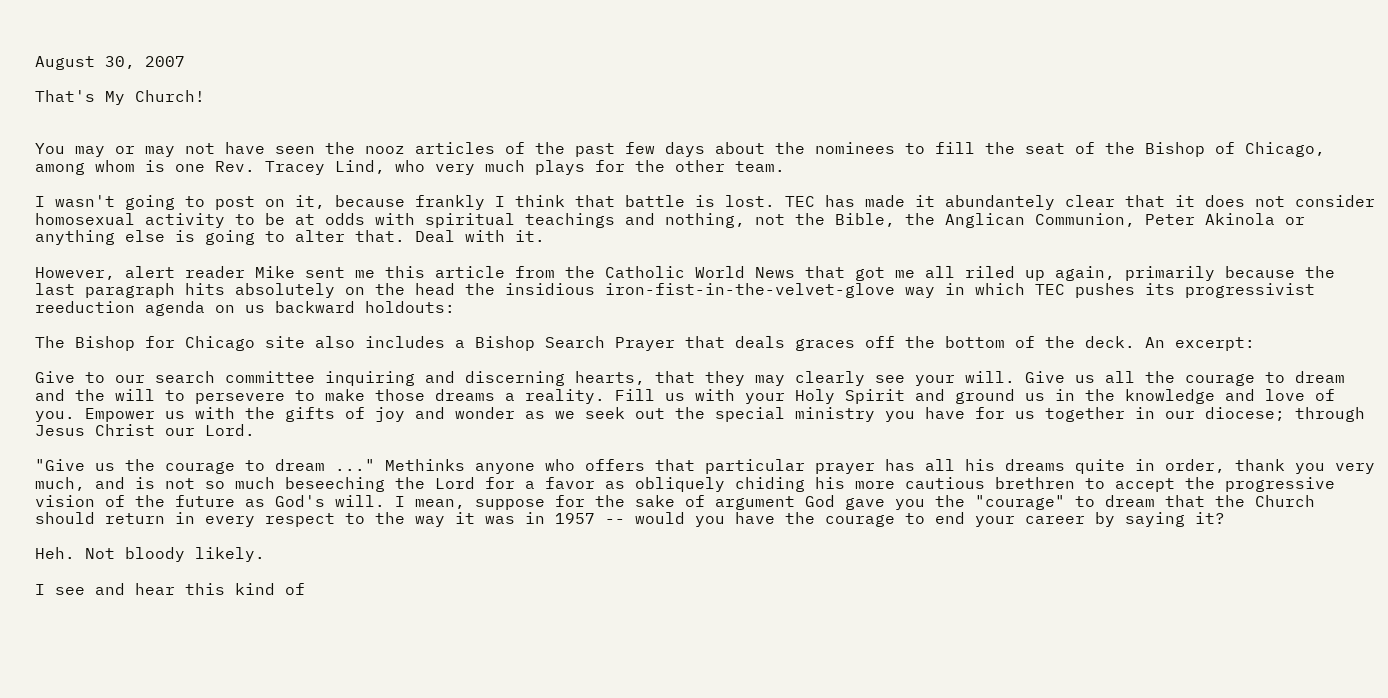August 30, 2007

That's My Church!


You may or may not have seen the nooz articles of the past few days about the nominees to fill the seat of the Bishop of Chicago, among whom is one Rev. Tracey Lind, who very much plays for the other team.

I wasn't going to post on it, because frankly I think that battle is lost. TEC has made it abundantely clear that it does not consider homosexual activity to be at odds with spiritual teachings and nothing, not the Bible, the Anglican Communion, Peter Akinola or anything else is going to alter that. Deal with it.

However, alert reader Mike sent me this article from the Catholic World News that got me all riled up again, primarily because the last paragraph hits absolutely on the head the insidious iron-fist-in-the-velvet-glove way in which TEC pushes its progressivist reeduction agenda on us backward holdouts:

The Bishop for Chicago site also includes a Bishop Search Prayer that deals graces off the bottom of the deck. An excerpt:

Give to our search committee inquiring and discerning hearts, that they may clearly see your will. Give us all the courage to dream and the will to persevere to make those dreams a reality. Fill us with your Holy Spirit and ground us in the knowledge and love of you. Empower us with the gifts of joy and wonder as we seek out the special ministry you have for us together in our diocese; through Jesus Christ our Lord.

"Give us the courage to dream ..." Methinks anyone who offers that particular prayer has all his dreams quite in order, thank you very much, and is not so much beseeching the Lord for a favor as obliquely chiding his more cautious brethren to accept the progressive vision of the future as God's will. I mean, suppose for the sake of argument God gave you the "courage" to dream that the Church should return in every respect to the way it was in 1957 -- would you have the courage to end your career by saying it?

Heh. Not bloody likely.

I see and hear this kind of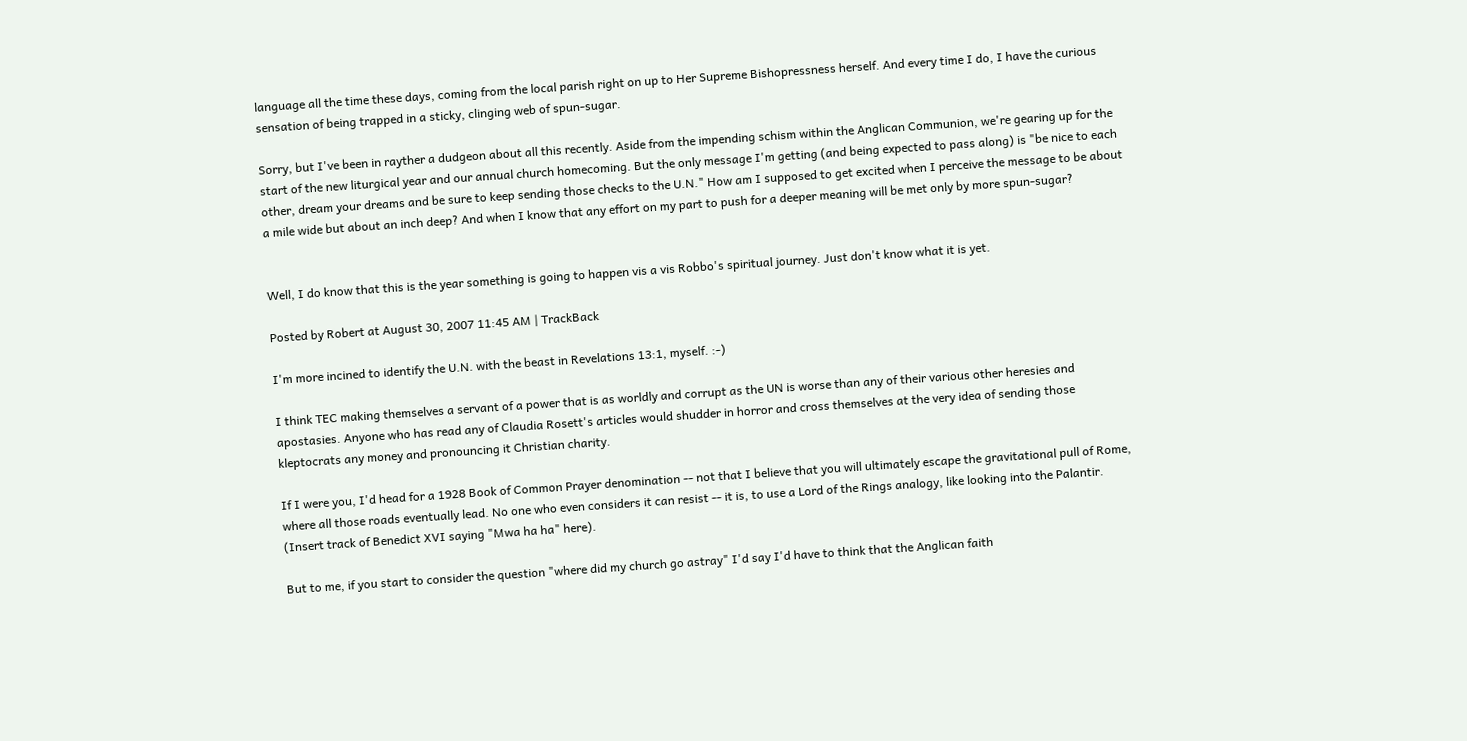language all the time these days, coming from the local parish right on up to Her Supreme Bishopressness herself. And every time I do, I have the curious sensation of being trapped in a sticky, clinging web of spun-sugar.

Sorry, but I've been in rayther a dudgeon about all this recently. Aside from the impending schism within the Anglican Communion, we're gearing up for the start of the new liturgical year and our annual church homecoming. But the only message I'm getting (and being expected to pass along) is "be nice to each other, dream your dreams and be sure to keep sending those checks to the U.N." How am I supposed to get excited when I perceive the message to be about a mile wide but about an inch deep? And when I know that any effort on my part to push for a deeper meaning will be met only by more spun-sugar?


Well, I do know that this is the year something is going to happen vis a vis Robbo's spiritual journey. Just don't know what it is yet.

Posted by Robert at August 30, 2007 11:45 AM | TrackBack

I'm more incined to identify the U.N. with the beast in Revelations 13:1, myself. :-)

I think TEC making themselves a servant of a power that is as worldly and corrupt as the UN is worse than any of their various other heresies and apostasies. Anyone who has read any of Claudia Rosett's articles would shudder in horror and cross themselves at the very idea of sending those kleptocrats any money and pronouncing it Christian charity.

If I were you, I'd head for a 1928 Book of Common Prayer denomination -- not that I believe that you will ultimately escape the gravitational pull of Rome, where all those roads eventually lead. No one who even considers it can resist -- it is, to use a Lord of the Rings analogy, like looking into the Palantir. (Insert track of Benedict XVI saying "Mwa ha ha" here).

But to me, if you start to consider the question "where did my church go astray" I'd say I'd have to think that the Anglican faith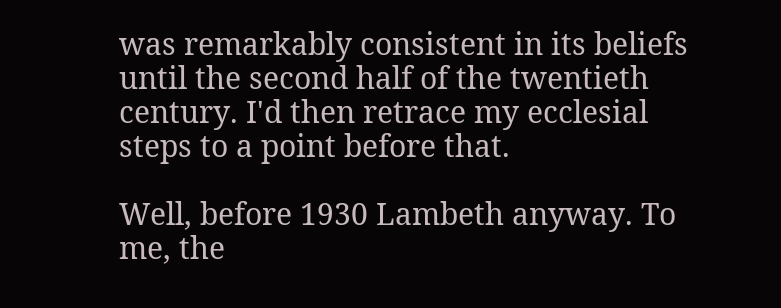was remarkably consistent in its beliefs until the second half of the twentieth century. I'd then retrace my ecclesial steps to a point before that.

Well, before 1930 Lambeth anyway. To me, the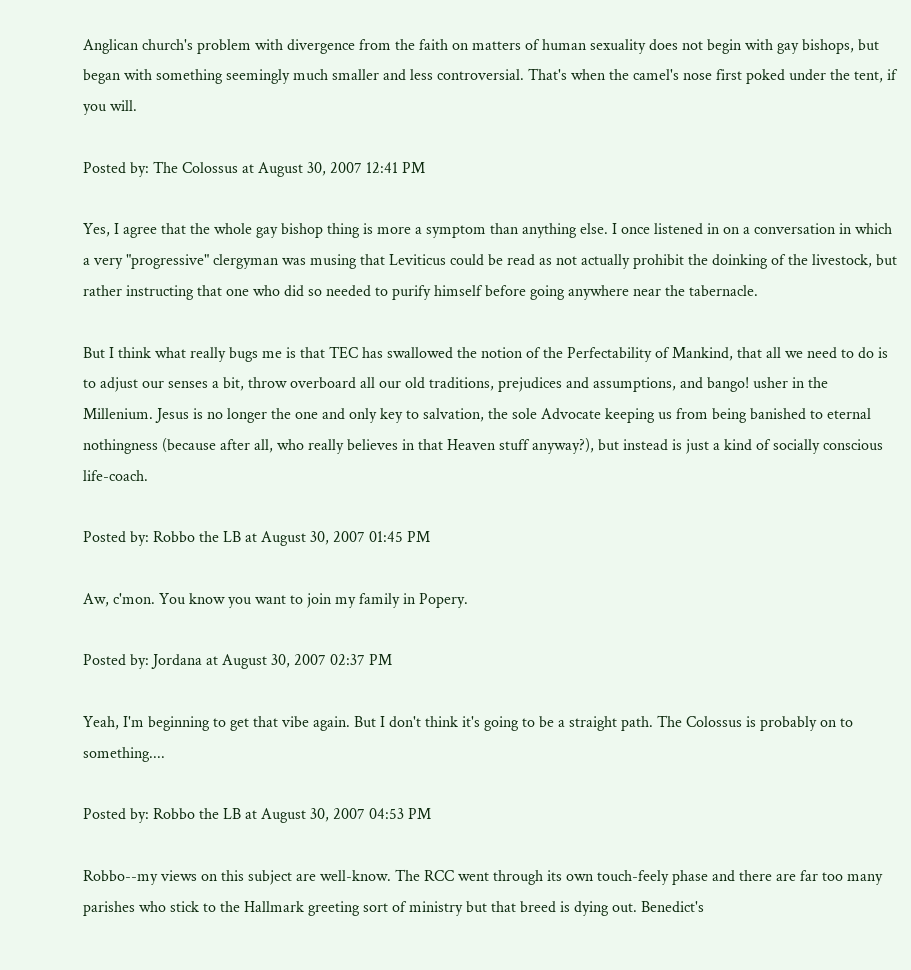Anglican church's problem with divergence from the faith on matters of human sexuality does not begin with gay bishops, but began with something seemingly much smaller and less controversial. That's when the camel's nose first poked under the tent, if you will.

Posted by: The Colossus at August 30, 2007 12:41 PM

Yes, I agree that the whole gay bishop thing is more a symptom than anything else. I once listened in on a conversation in which a very "progressive" clergyman was musing that Leviticus could be read as not actually prohibit the doinking of the livestock, but rather instructing that one who did so needed to purify himself before going anywhere near the tabernacle.

But I think what really bugs me is that TEC has swallowed the notion of the Perfectability of Mankind, that all we need to do is to adjust our senses a bit, throw overboard all our old traditions, prejudices and assumptions, and bango! usher in the Millenium. Jesus is no longer the one and only key to salvation, the sole Advocate keeping us from being banished to eternal nothingness (because after all, who really believes in that Heaven stuff anyway?), but instead is just a kind of socially conscious life-coach.

Posted by: Robbo the LB at August 30, 2007 01:45 PM

Aw, c'mon. You know you want to join my family in Popery.

Posted by: Jordana at August 30, 2007 02:37 PM

Yeah, I'm beginning to get that vibe again. But I don't think it's going to be a straight path. The Colossus is probably on to something....

Posted by: Robbo the LB at August 30, 2007 04:53 PM

Robbo--my views on this subject are well-know. The RCC went through its own touch-feely phase and there are far too many parishes who stick to the Hallmark greeting sort of ministry but that breed is dying out. Benedict's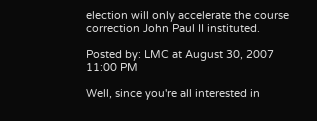election will only accelerate the course correction John Paul II instituted.

Posted by: LMC at August 30, 2007 11:00 PM

Well, since you're all interested in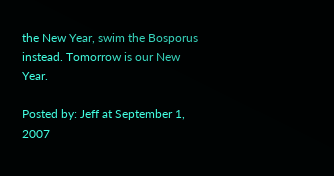the New Year, swim the Bosporus instead. Tomorrow is our New Year.

Posted by: Jeff at September 1, 2007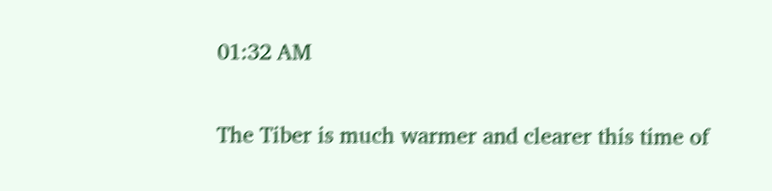01:32 AM

The Tiber is much warmer and clearer this time of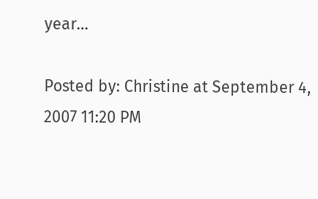year...

Posted by: Christine at September 4, 2007 11:20 PM